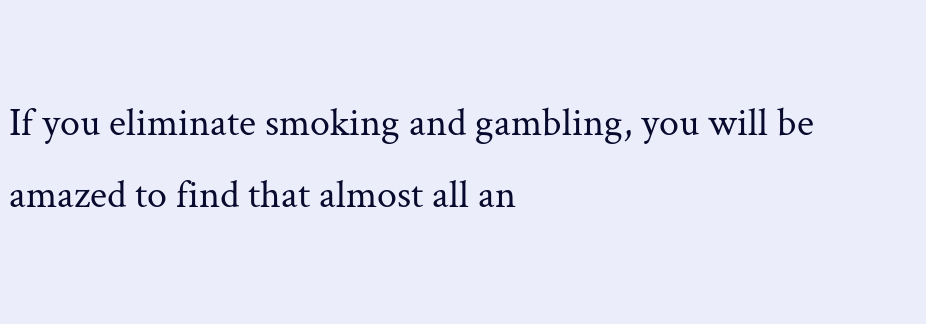If you eliminate smoking and gambling, you will be amazed to find that almost all an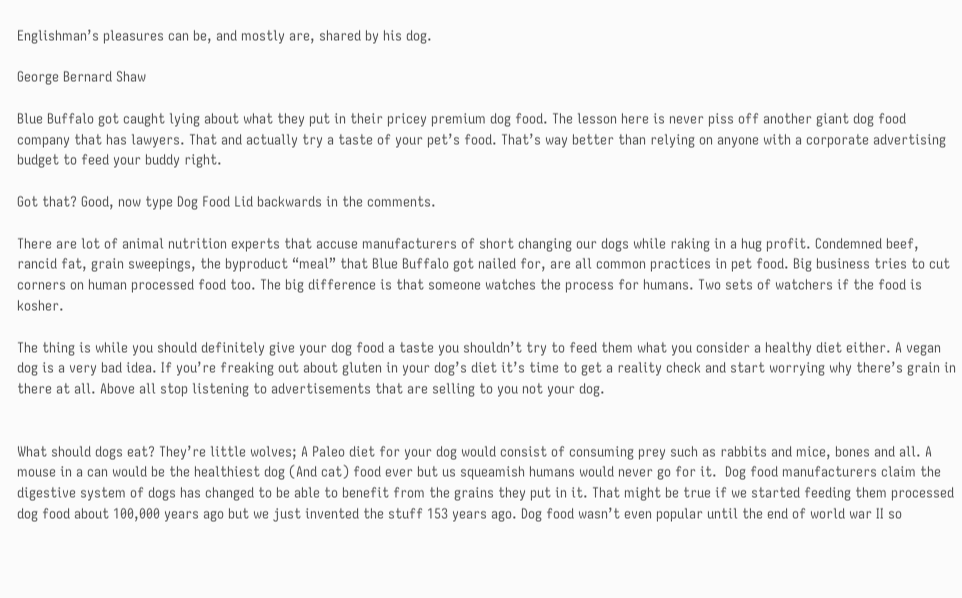Englishman’s pleasures can be, and mostly are, shared by his dog.

George Bernard Shaw

Blue Buffalo got caught lying about what they put in their pricey premium dog food. The lesson here is never piss off another giant dog food company that has lawyers. That and actually try a taste of your pet’s food. That’s way better than relying on anyone with a corporate advertising budget to feed your buddy right.

Got that? Good, now type Dog Food Lid backwards in the comments.

There are lot of animal nutrition experts that accuse manufacturers of short changing our dogs while raking in a hug profit. Condemned beef, rancid fat, grain sweepings, the byproduct “meal” that Blue Buffalo got nailed for, are all common practices in pet food. Big business tries to cut corners on human processed food too. The big difference is that someone watches the process for humans. Two sets of watchers if the food is kosher.

The thing is while you should definitely give your dog food a taste you shouldn’t try to feed them what you consider a healthy diet either. A vegan dog is a very bad idea. If you’re freaking out about gluten in your dog’s diet it’s time to get a reality check and start worrying why there’s grain in there at all. Above all stop listening to advertisements that are selling to you not your dog.


What should dogs eat? They’re little wolves; A Paleo diet for your dog would consist of consuming prey such as rabbits and mice, bones and all. A mouse in a can would be the healthiest dog (And cat) food ever but us squeamish humans would never go for it.  Dog food manufacturers claim the digestive system of dogs has changed to be able to benefit from the grains they put in it. That might be true if we started feeding them processed dog food about 100,000 years ago but we just invented the stuff 153 years ago. Dog food wasn’t even popular until the end of world war II so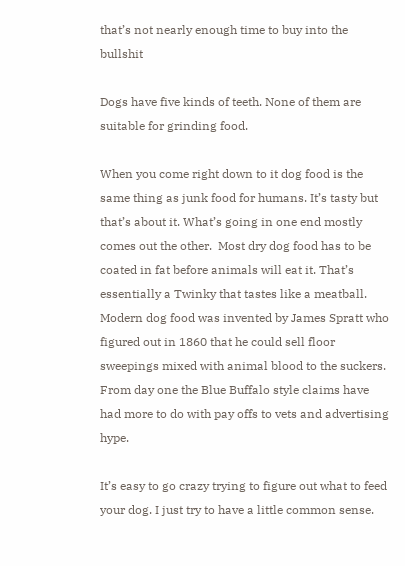that’s not nearly enough time to buy into the bullshit

Dogs have five kinds of teeth. None of them are suitable for grinding food.

When you come right down to it dog food is the same thing as junk food for humans. It’s tasty but that’s about it. What’s going in one end mostly comes out the other.  Most dry dog food has to be coated in fat before animals will eat it. That’s essentially a Twinky that tastes like a meatball. Modern dog food was invented by James Spratt who figured out in 1860 that he could sell floor sweepings mixed with animal blood to the suckers. From day one the Blue Buffalo style claims have had more to do with pay offs to vets and advertising hype.

It’s easy to go crazy trying to figure out what to feed your dog. I just try to have a little common sense.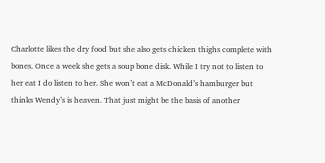Charlotte likes the dry food but she also gets chicken thighs complete with bones. Once a week she gets a soup bone disk. While I try not to listen to her eat I do listen to her. She won’t eat a McDonald’s hamburger but thinks Wendy’s is heaven. That just might be the basis of another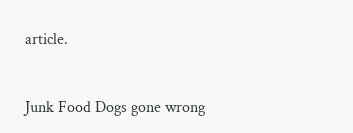article.


Junk Food Dogs gone wrong